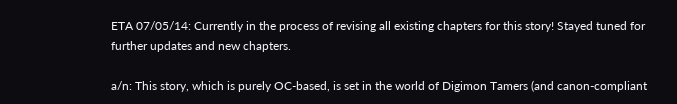ETA 07/05/14: Currently in the process of revising all existing chapters for this story! Stayed tuned for further updates and new chapters.

a/n: This story, which is purely OC-based, is set in the world of Digimon Tamers (and canon-compliant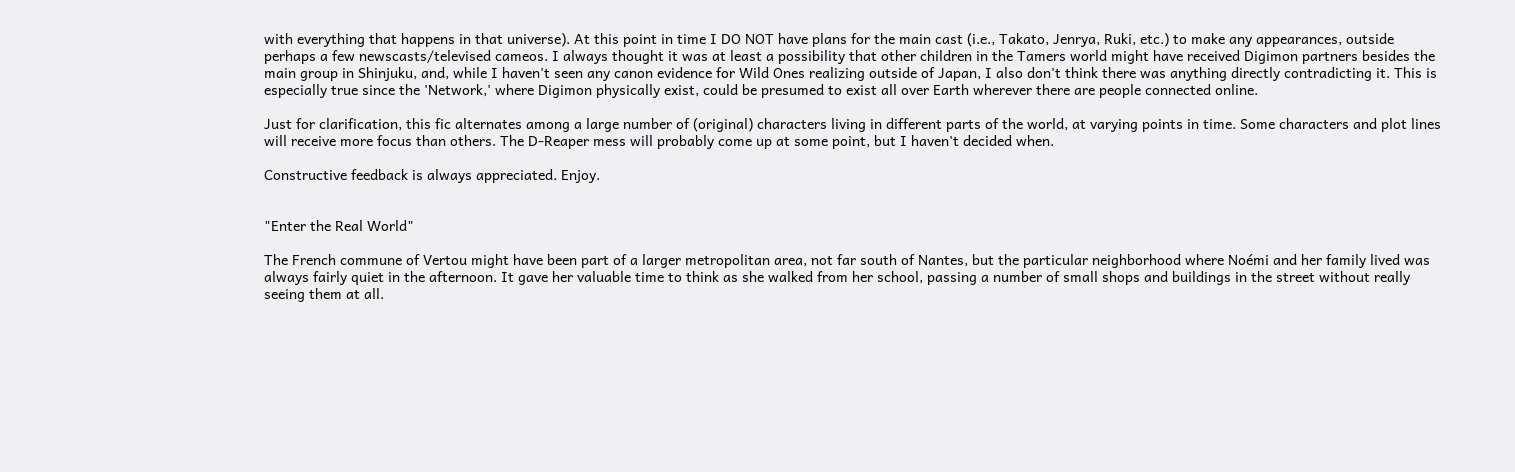with everything that happens in that universe). At this point in time I DO NOT have plans for the main cast (i.e., Takato, Jenrya, Ruki, etc.) to make any appearances, outside perhaps a few newscasts/televised cameos. I always thought it was at least a possibility that other children in the Tamers world might have received Digimon partners besides the main group in Shinjuku, and, while I haven't seen any canon evidence for Wild Ones realizing outside of Japan, I also don't think there was anything directly contradicting it. This is especially true since the 'Network,' where Digimon physically exist, could be presumed to exist all over Earth wherever there are people connected online.

Just for clarification, this fic alternates among a large number of (original) characters living in different parts of the world, at varying points in time. Some characters and plot lines will receive more focus than others. The D-Reaper mess will probably come up at some point, but I haven't decided when.

Constructive feedback is always appreciated. Enjoy.


"Enter the Real World"

The French commune of Vertou might have been part of a larger metropolitan area, not far south of Nantes, but the particular neighborhood where Noémi and her family lived was always fairly quiet in the afternoon. It gave her valuable time to think as she walked from her school, passing a number of small shops and buildings in the street without really seeing them at all.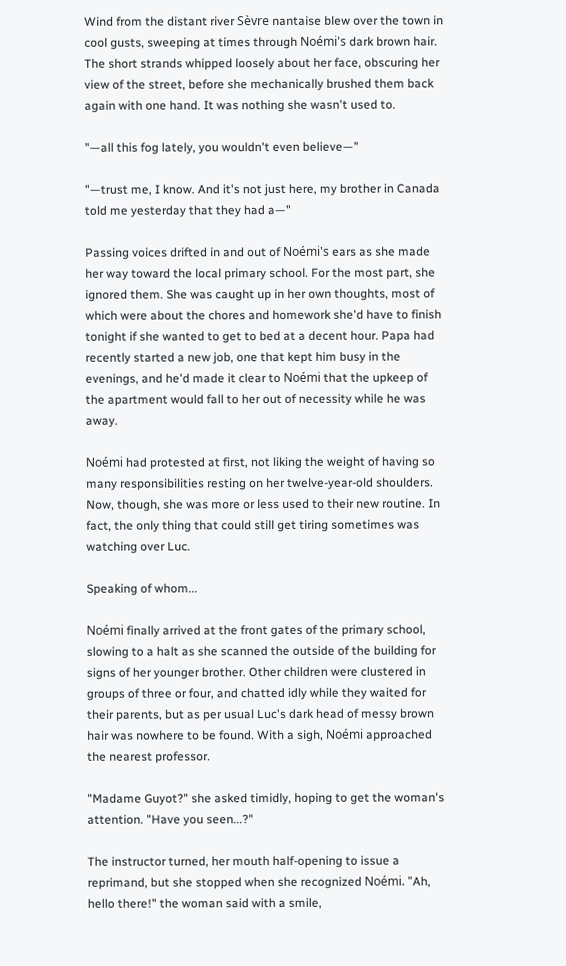Wind from the distant river Sèvre nantaise blew over the town in cool gusts, sweeping at times through Noémi's dark brown hair. The short strands whipped loosely about her face, obscuring her view of the street, before she mechanically brushed them back again with one hand. It was nothing she wasn't used to.

"—all this fog lately, you wouldn't even believe—"

"—trust me, I know. And it's not just here, my brother in Canada told me yesterday that they had a—"

Passing voices drifted in and out of Noémi's ears as she made her way toward the local primary school. For the most part, she ignored them. She was caught up in her own thoughts, most of which were about the chores and homework she'd have to finish tonight if she wanted to get to bed at a decent hour. Papa had recently started a new job, one that kept him busy in the evenings, and he'd made it clear to Noémi that the upkeep of the apartment would fall to her out of necessity while he was away.

Noémi had protested at first, not liking the weight of having so many responsibilities resting on her twelve-year-old shoulders. Now, though, she was more or less used to their new routine. In fact, the only thing that could still get tiring sometimes was watching over Luc.

Speaking of whom...

Noémi finally arrived at the front gates of the primary school, slowing to a halt as she scanned the outside of the building for signs of her younger brother. Other children were clustered in groups of three or four, and chatted idly while they waited for their parents, but as per usual Luc's dark head of messy brown hair was nowhere to be found. With a sigh, Noémi approached the nearest professor.

"Madame Guyot?" she asked timidly, hoping to get the woman's attention. "Have you seen...?"

The instructor turned, her mouth half-opening to issue a reprimand, but she stopped when she recognized Noémi. "Ah, hello there!" the woman said with a smile,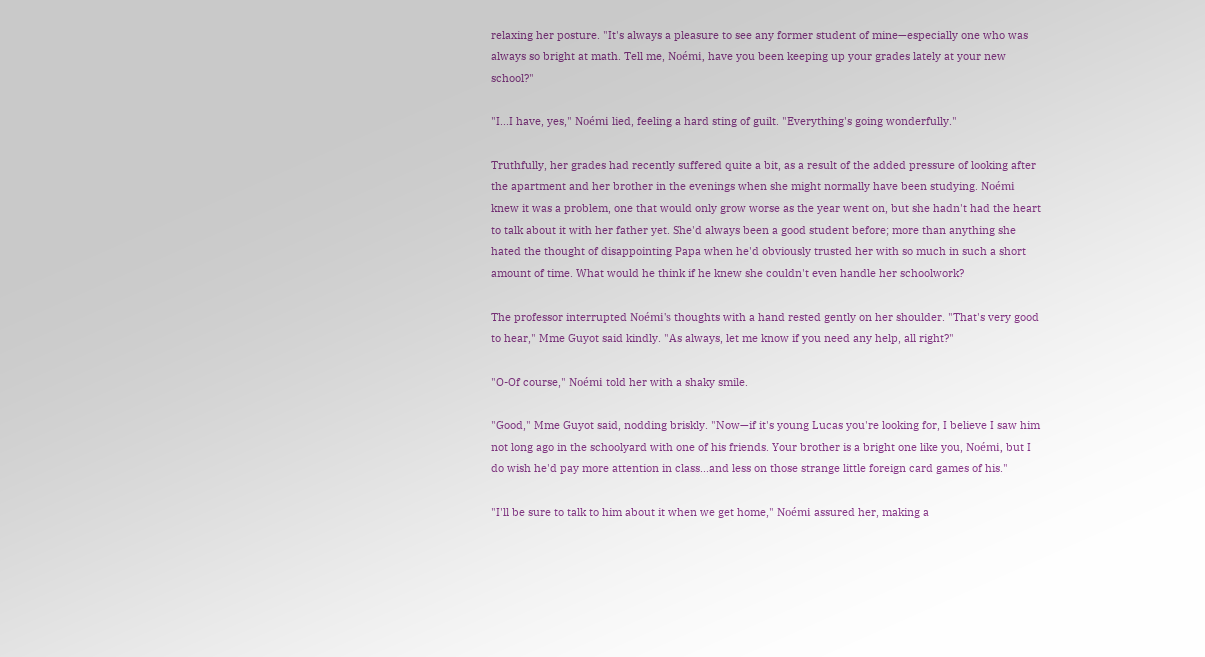relaxing her posture. "It's always a pleasure to see any former student of mine—especially one who was always so bright at math. Tell me, Noémi, have you been keeping up your grades lately at your new school?"

"I...I have, yes," Noémi lied, feeling a hard sting of guilt. "Everything's going wonderfully."

Truthfully, her grades had recently suffered quite a bit, as a result of the added pressure of looking after the apartment and her brother in the evenings when she might normally have been studying. Noémi knew it was a problem, one that would only grow worse as the year went on, but she hadn't had the heart to talk about it with her father yet. She'd always been a good student before; more than anything she hated the thought of disappointing Papa when he'd obviously trusted her with so much in such a short amount of time. What would he think if he knew she couldn't even handle her schoolwork?

The professor interrupted Noémi's thoughts with a hand rested gently on her shoulder. "That's very good to hear," Mme Guyot said kindly. "As always, let me know if you need any help, all right?"

"O-Of course," Noémi told her with a shaky smile.

"Good," Mme Guyot said, nodding briskly. "Now—if it's young Lucas you're looking for, I believe I saw him not long ago in the schoolyard with one of his friends. Your brother is a bright one like you, Noémi, but I do wish he'd pay more attention in class...and less on those strange little foreign card games of his."

"I'll be sure to talk to him about it when we get home," Noémi assured her, making a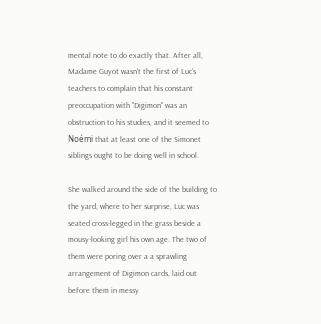mental note to do exactly that. After all, Madame Guyot wasn't the first of Luc's teachers to complain that his constant preoccupation with "Digimon" was an obstruction to his studies, and it seemed to Noémi that at least one of the Simonet siblings ought to be doing well in school.

She walked around the side of the building to the yard, where to her surprise, Luc was seated cross-legged in the grass beside a mousy-looking girl his own age. The two of them were poring over a a sprawling arrangement of Digimon cards, laid out before them in messy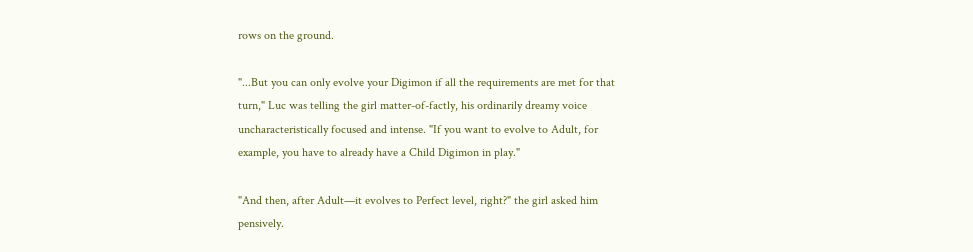rows on the ground.

"...But you can only evolve your Digimon if all the requirements are met for that turn," Luc was telling the girl matter-of-factly, his ordinarily dreamy voice uncharacteristically focused and intense. "If you want to evolve to Adult, for example, you have to already have a Child Digimon in play."

"And then, after Adult—it evolves to Perfect level, right?" the girl asked him pensively.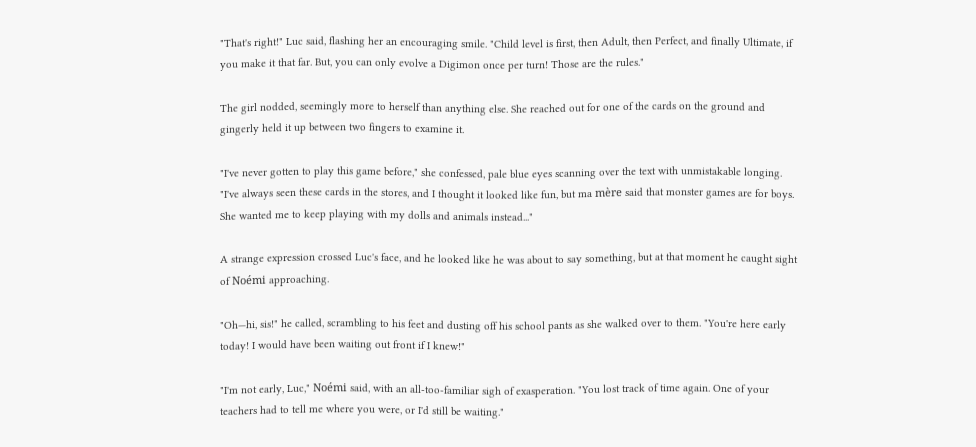"That's right!" Luc said, flashing her an encouraging smile. "Child level is first, then Adult, then Perfect, and finally Ultimate, if you make it that far. But, you can only evolve a Digimon once per turn! Those are the rules."

The girl nodded, seemingly more to herself than anything else. She reached out for one of the cards on the ground and gingerly held it up between two fingers to examine it.

"I've never gotten to play this game before," she confessed, pale blue eyes scanning over the text with unmistakable longing. "I've always seen these cards in the stores, and I thought it looked like fun, but ma mère said that monster games are for boys. She wanted me to keep playing with my dolls and animals instead..."

A strange expression crossed Luc's face, and he looked like he was about to say something, but at that moment he caught sight of Noémi approaching.

"Oh—hi, sis!" he called, scrambling to his feet and dusting off his school pants as she walked over to them. "You're here early today! I would have been waiting out front if I knew!"

"I'm not early, Luc," Noémi said, with an all-too-familiar sigh of exasperation. "You lost track of time again. One of your teachers had to tell me where you were, or I'd still be waiting."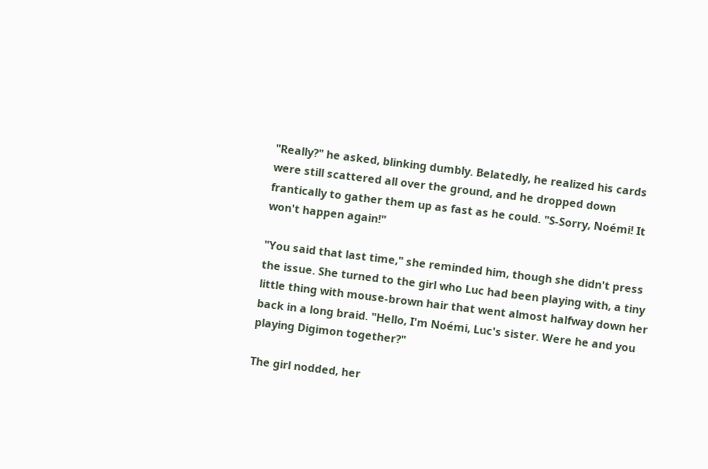"Really?" he asked, blinking dumbly. Belatedly, he realized his cards were still scattered all over the ground, and he dropped down frantically to gather them up as fast as he could. "S-Sorry, Noémi! It won't happen again!"

"You said that last time," she reminded him, though she didn't press the issue. She turned to the girl who Luc had been playing with, a tiny little thing with mouse-brown hair that went almost halfway down her back in a long braid. "Hello, I'm Noémi, Luc's sister. Were he and you playing Digimon together?"

The girl nodded, her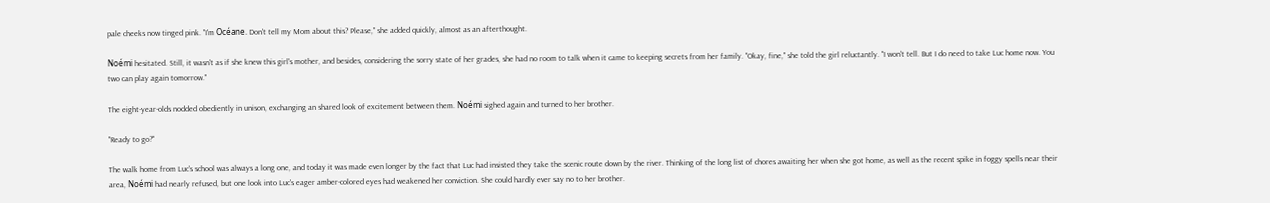pale cheeks now tinged pink. "I'm Océane. Don't tell my Mom about this? Please," she added quickly, almost as an afterthought.

Noémi hesitated. Still, it wasn't as if she knew this girl's mother, and besides, considering the sorry state of her grades, she had no room to talk when it came to keeping secrets from her family. "Okay, fine," she told the girl reluctantly. "I won't tell. But I do need to take Luc home now. You two can play again tomorrow."

The eight-year-olds nodded obediently in unison, exchanging an shared look of excitement between them. Noémi sighed again and turned to her brother.

"Ready to go?"

The walk home from Luc's school was always a long one, and today it was made even longer by the fact that Luc had insisted they take the scenic route down by the river. Thinking of the long list of chores awaiting her when she got home, as well as the recent spike in foggy spells near their area, Noémi had nearly refused, but one look into Luc's eager amber-colored eyes had weakened her conviction. She could hardly ever say no to her brother.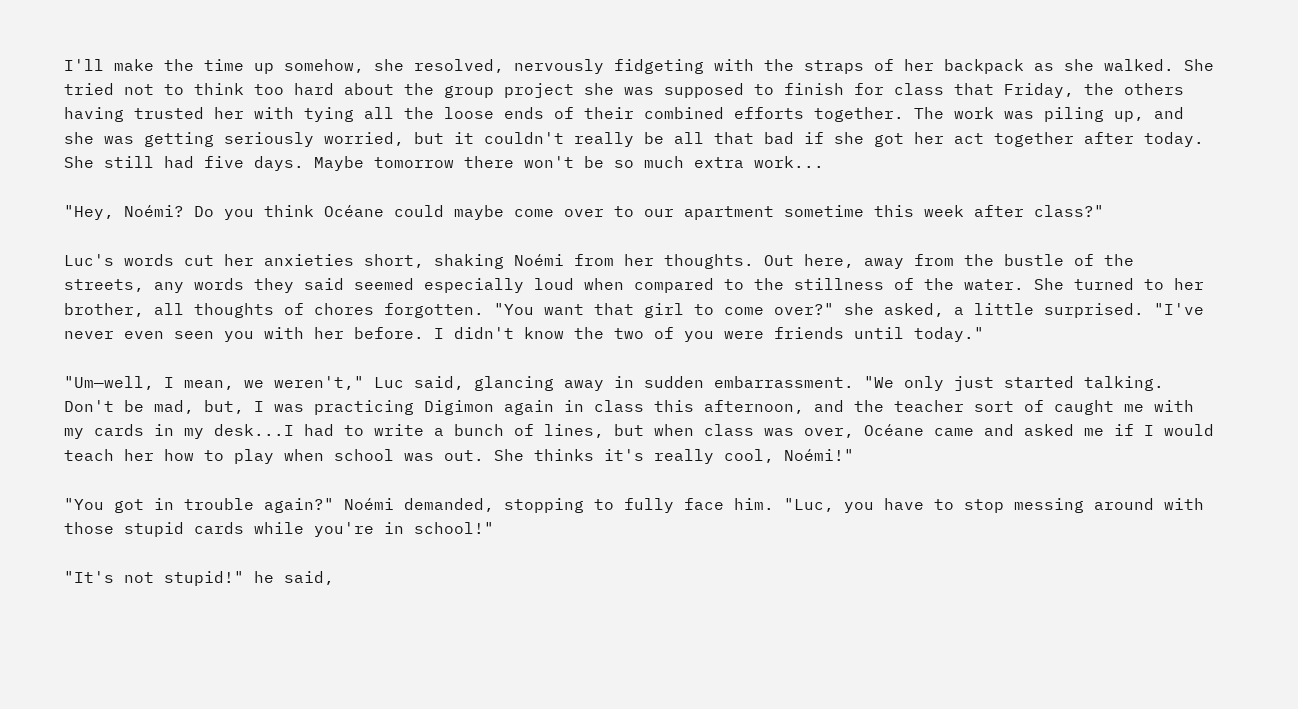I'll make the time up somehow, she resolved, nervously fidgeting with the straps of her backpack as she walked. She tried not to think too hard about the group project she was supposed to finish for class that Friday, the others having trusted her with tying all the loose ends of their combined efforts together. The work was piling up, and she was getting seriously worried, but it couldn't really be all that bad if she got her act together after today. She still had five days. Maybe tomorrow there won't be so much extra work...

"Hey, Noémi? Do you think Océane could maybe come over to our apartment sometime this week after class?"

Luc's words cut her anxieties short, shaking Noémi from her thoughts. Out here, away from the bustle of the streets, any words they said seemed especially loud when compared to the stillness of the water. She turned to her brother, all thoughts of chores forgotten. "You want that girl to come over?" she asked, a little surprised. "I've never even seen you with her before. I didn't know the two of you were friends until today."

"Um—well, I mean, we weren't," Luc said, glancing away in sudden embarrassment. "We only just started talking. Don't be mad, but, I was practicing Digimon again in class this afternoon, and the teacher sort of caught me with my cards in my desk...I had to write a bunch of lines, but when class was over, Océane came and asked me if I would teach her how to play when school was out. She thinks it's really cool, Noémi!"

"You got in trouble again?" Noémi demanded, stopping to fully face him. "Luc, you have to stop messing around with those stupid cards while you're in school!"

"It's not stupid!" he said,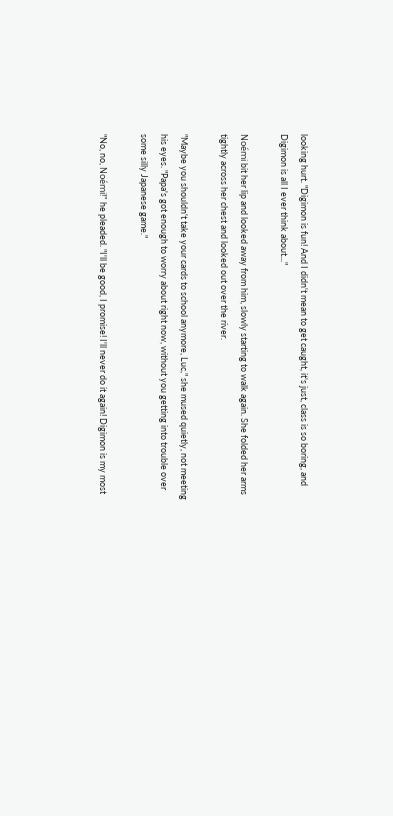looking hurt. "Digimon is fun! And I didn't mean to get caught, it's just, class is so boring, and Digimon is all I ever think about..."

Noémi bit her lip and looked away from him, slowly starting to walk again. She folded her arms tightly across her chest and looked out over the river.

"Maybe you shouldn't take your cards to school anymore, Luc," she mused quietly, not meeting his eyes. "Papa's got enough to worry about right now, without you getting into trouble over some silly Japanese game."

"No, no, Noémi!" he pleaded. "I'll be good, I promise! I'll never do it again! Digimon is my most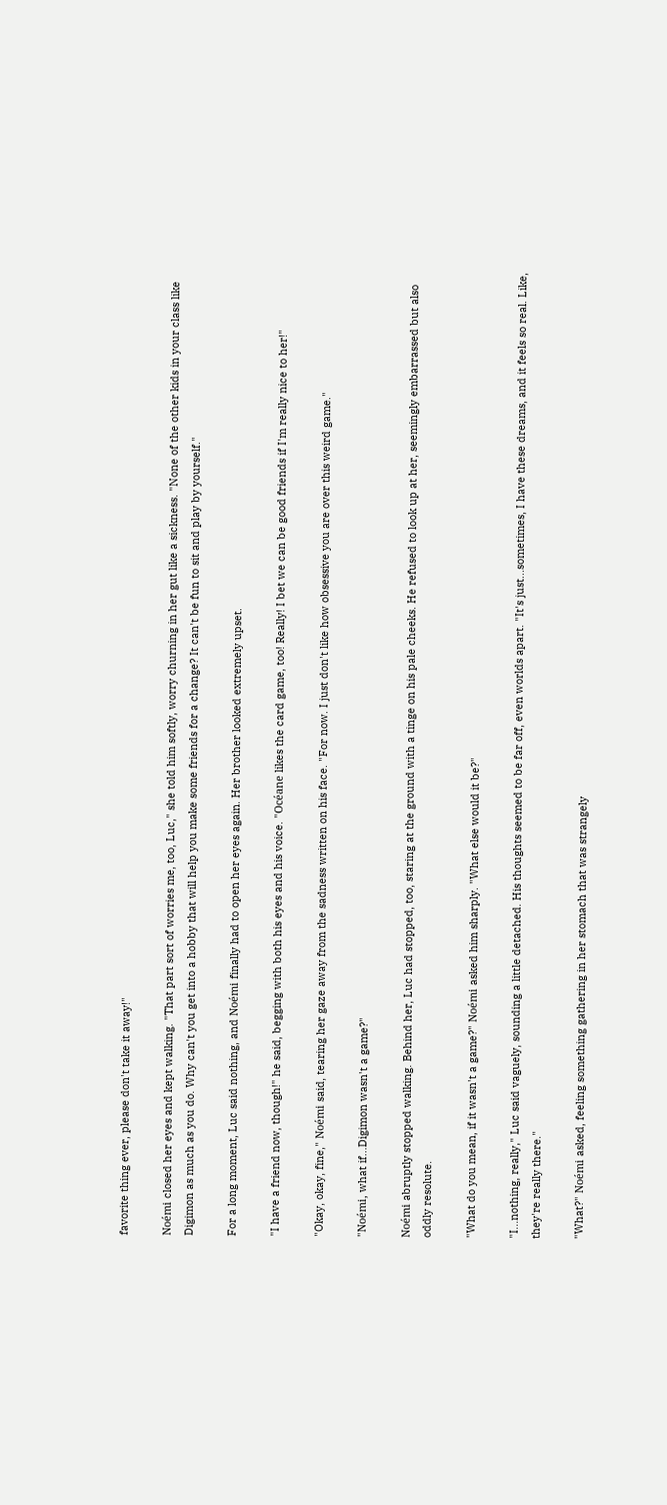favorite thing ever, please don't take it away!"

Noémi closed her eyes and kept walking. "That part sort of worries me, too, Luc," she told him softly, worry churning in her gut like a sickness. "None of the other kids in your class like Digimon as much as you do. Why can't you get into a hobby that will help you make some friends for a change? It can't be fun to sit and play by yourself."

For a long moment, Luc said nothing, and Noémi finally had to open her eyes again. Her brother looked extremely upset.

"I have a friend now, though!" he said, begging with both his eyes and his voice. "Océane likes the card game, too! Really! I bet we can be good friends if I'm really nice to her!"

"Okay, okay, fine," Noémi said, tearing her gaze away from the sadness written on his face. "For now. I just don't like how obsessive you are over this weird game."

"Noémi, what if...Digimon wasn't a game?"

Noémi abruptly stopped walking. Behind her, Luc had stopped, too, staring at the ground with a tinge on his pale cheeks. He refused to look up at her, seemingly embarrassed but also oddly resolute.

"What do you mean, if it wasn't a game?" Noémi asked him sharply. "What else would it be?"

"I...nothing, really," Luc said vaguely, sounding a little detached. His thoughts seemed to be far off, even worlds apart. "It's just...sometimes, I have these dreams, and it feels so real. Like, they're really there."

"What?" Noémi asked, feeling something gathering in her stomach that was strangely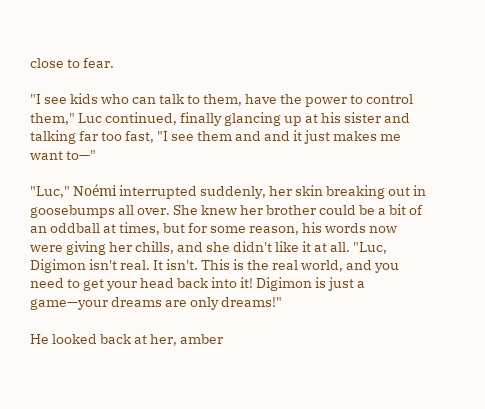close to fear.

"I see kids who can talk to them, have the power to control them," Luc continued, finally glancing up at his sister and talking far too fast, "I see them and and it just makes me want to—"

"Luc," Noémi interrupted suddenly, her skin breaking out in goosebumps all over. She knew her brother could be a bit of an oddball at times, but for some reason, his words now were giving her chills, and she didn't like it at all. "Luc, Digimon isn't real. It isn't. This is the real world, and you need to get your head back into it! Digimon is just a game—your dreams are only dreams!"

He looked back at her, amber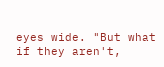eyes wide. "But what if they aren't,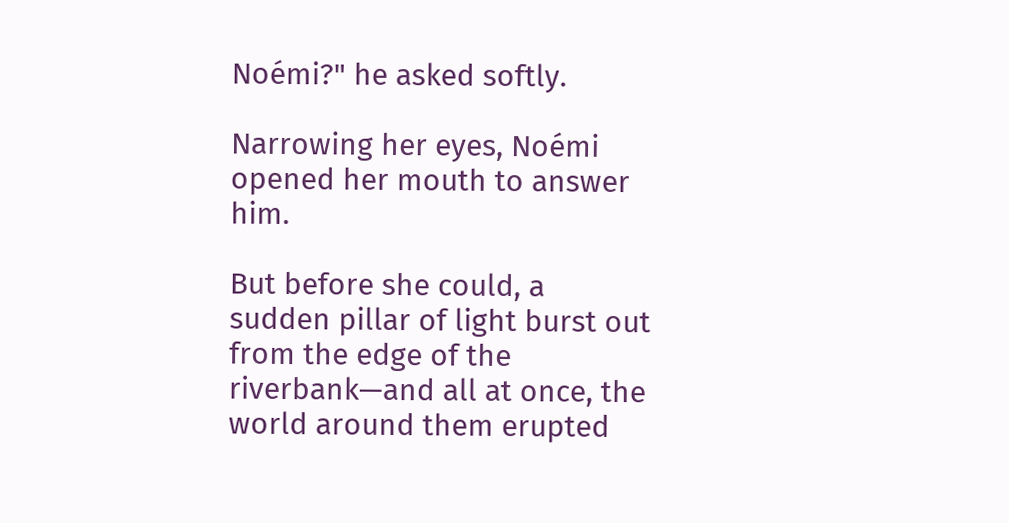Noémi?" he asked softly.

Narrowing her eyes, Noémi opened her mouth to answer him.

But before she could, a sudden pillar of light burst out from the edge of the riverbank—and all at once, the world around them erupted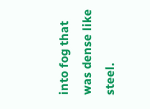into fog that was dense like steel.